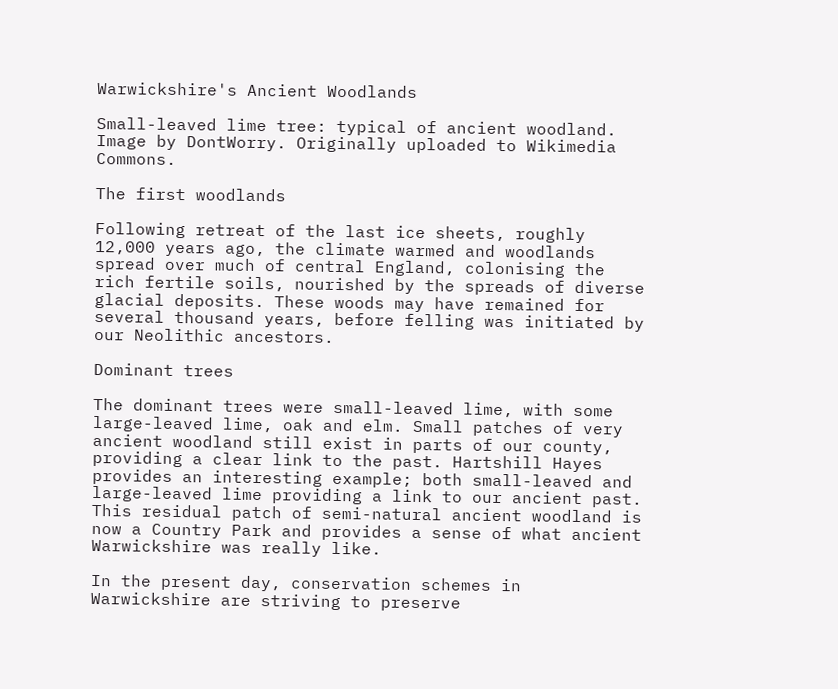Warwickshire's Ancient Woodlands

Small-leaved lime tree: typical of ancient woodland.
Image by DontWorry. Originally uploaded to Wikimedia Commons.

The first woodlands

Following retreat of the last ice sheets, roughly 12,000 years ago, the climate warmed and woodlands spread over much of central England, colonising the rich fertile soils, nourished by the spreads of diverse glacial deposits. These woods may have remained for several thousand years, before felling was initiated by our Neolithic ancestors.

Dominant trees

The dominant trees were small-leaved lime, with some large-leaved lime, oak and elm. Small patches of very ancient woodland still exist in parts of our county, providing a clear link to the past. Hartshill Hayes provides an interesting example; both small-leaved and large-leaved lime providing a link to our ancient past. This residual patch of semi-natural ancient woodland is now a Country Park and provides a sense of what ancient Warwickshire was really like.

In the present day, conservation schemes in Warwickshire are striving to preserve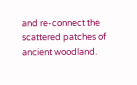and re-connect the scattered patches of ancient woodland.